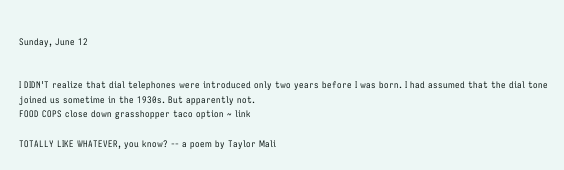Sunday, June 12


I DIDN'T realize that dial telephones were introduced only two years before I was born. I had assumed that the dial tone joined us sometime in the 1930s. But apparently not.
FOOD COPS close down grasshopper taco option ~ link

TOTALLY LIKE WHATEVER, you know? -- a poem by Taylor Mali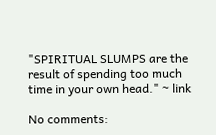"SPIRITUAL SLUMPS are the result of spending too much time in your own head." ~ link

No comments: